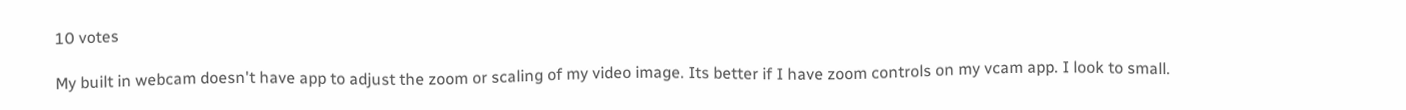10 votes

My built in webcam doesn't have app to adjust the zoom or scaling of my video image. Its better if I have zoom controls on my vcam app. I look to small.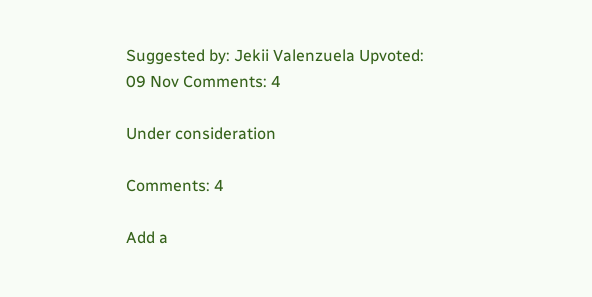Suggested by: Jekii Valenzuela Upvoted: 09 Nov Comments: 4

Under consideration

Comments: 4

Add a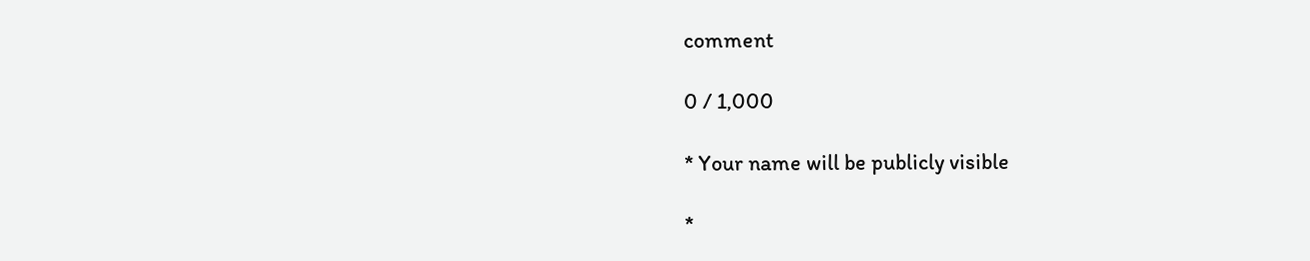comment

0 / 1,000

* Your name will be publicly visible

*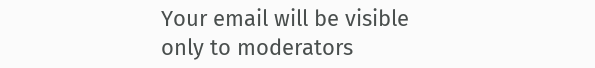Your email will be visible only to moderators